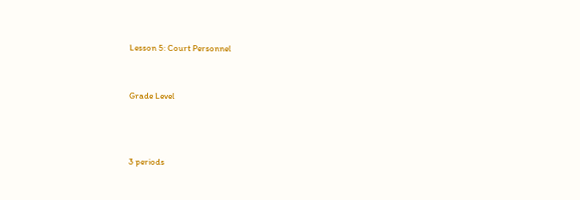Lesson 5: Court Personnel


Grade Level



3 periods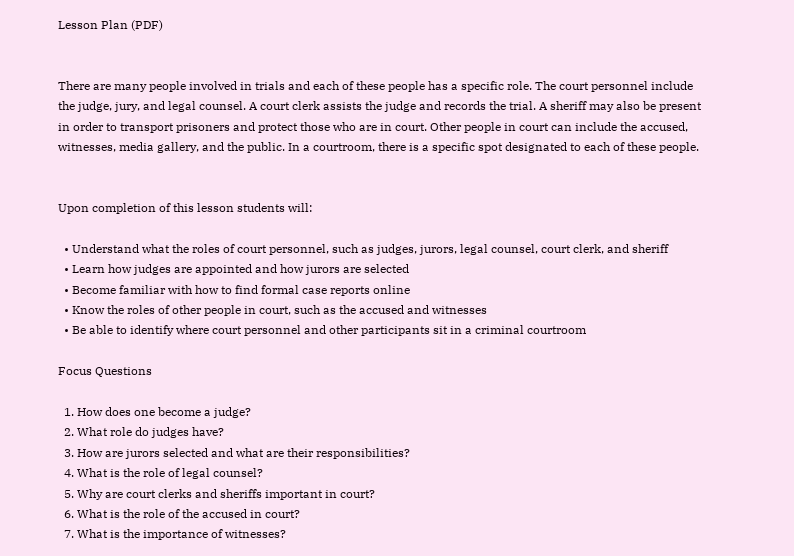Lesson Plan (PDF)


There are many people involved in trials and each of these people has a specific role. The court personnel include the judge, jury, and legal counsel. A court clerk assists the judge and records the trial. A sheriff may also be present in order to transport prisoners and protect those who are in court. Other people in court can include the accused, witnesses, media gallery, and the public. In a courtroom, there is a specific spot designated to each of these people.


Upon completion of this lesson students will:

  • Understand what the roles of court personnel, such as judges, jurors, legal counsel, court clerk, and sheriff
  • Learn how judges are appointed and how jurors are selected
  • Become familiar with how to find formal case reports online
  • Know the roles of other people in court, such as the accused and witnesses
  • Be able to identify where court personnel and other participants sit in a criminal courtroom

Focus Questions

  1. How does one become a judge?
  2. What role do judges have?
  3. How are jurors selected and what are their responsibilities?
  4. What is the role of legal counsel?
  5. Why are court clerks and sheriffs important in court?
  6. What is the role of the accused in court?
  7. What is the importance of witnesses?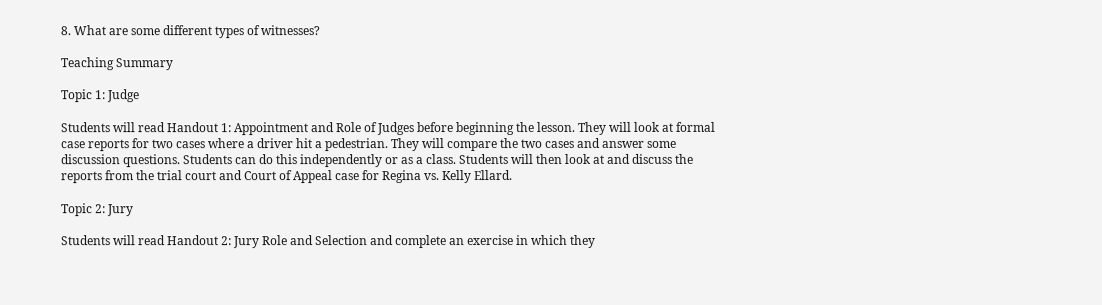8. What are some different types of witnesses?

Teaching Summary

Topic 1: Judge

Students will read Handout 1: Appointment and Role of Judges before beginning the lesson. They will look at formal case reports for two cases where a driver hit a pedestrian. They will compare the two cases and answer some discussion questions. Students can do this independently or as a class. Students will then look at and discuss the reports from the trial court and Court of Appeal case for Regina vs. Kelly Ellard.

Topic 2: Jury

Students will read Handout 2: Jury Role and Selection and complete an exercise in which they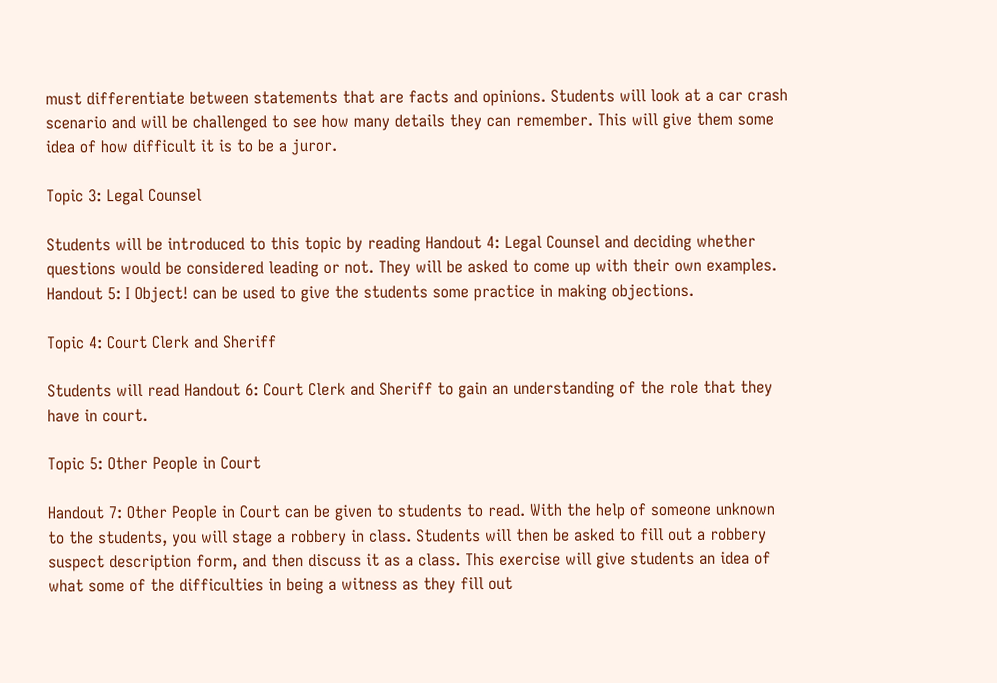must differentiate between statements that are facts and opinions. Students will look at a car crash scenario and will be challenged to see how many details they can remember. This will give them some idea of how difficult it is to be a juror.

Topic 3: Legal Counsel

Students will be introduced to this topic by reading Handout 4: Legal Counsel and deciding whether questions would be considered leading or not. They will be asked to come up with their own examples. Handout 5: I Object! can be used to give the students some practice in making objections.

Topic 4: Court Clerk and Sheriff

Students will read Handout 6: Court Clerk and Sheriff to gain an understanding of the role that they have in court.

Topic 5: Other People in Court

Handout 7: Other People in Court can be given to students to read. With the help of someone unknown to the students, you will stage a robbery in class. Students will then be asked to fill out a robbery suspect description form, and then discuss it as a class. This exercise will give students an idea of what some of the difficulties in being a witness as they fill out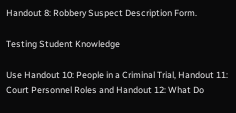Handout 8: Robbery Suspect Description Form.

Testing Student Knowledge

Use Handout 10: People in a Criminal Trial, Handout 11: Court Personnel Roles and Handout 12: What Do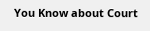You Know about Court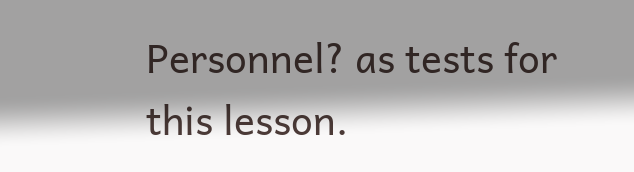Personnel? as tests for this lesson.